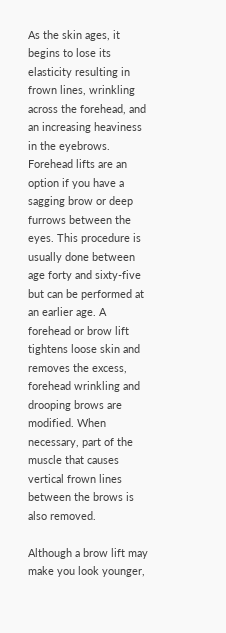As the skin ages, it begins to lose its elasticity resulting in frown lines, wrinkling across the forehead, and an increasing heaviness in the eyebrows. Forehead lifts are an option if you have a sagging brow or deep furrows between the eyes. This procedure is usually done between age forty and sixty-five but can be performed at an earlier age. A forehead or brow lift tightens loose skin and removes the excess, forehead wrinkling and drooping brows are modified. When necessary, part of the muscle that causes vertical frown lines between the brows is also removed.

Although a brow lift may make you look younger,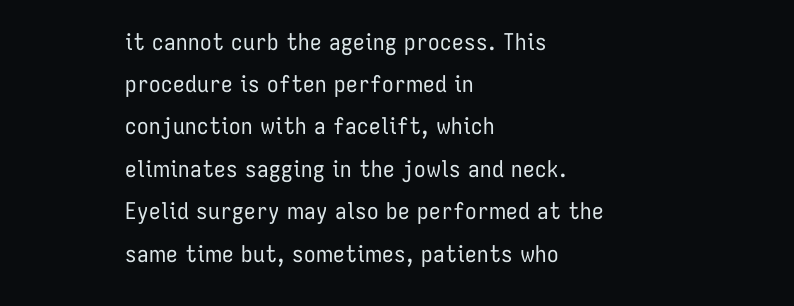it cannot curb the ageing process. This procedure is often performed in conjunction with a facelift, which eliminates sagging in the jowls and neck. Eyelid surgery may also be performed at the same time but, sometimes, patients who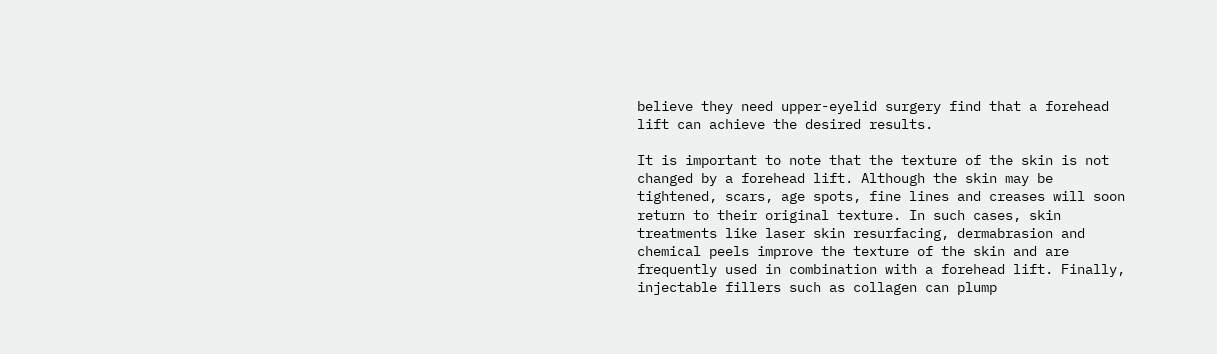believe they need upper-eyelid surgery find that a forehead lift can achieve the desired results.

It is important to note that the texture of the skin is not changed by a forehead lift. Although the skin may be tightened, scars, age spots, fine lines and creases will soon return to their original texture. In such cases, skin treatments like laser skin resurfacing, dermabrasion and chemical peels improve the texture of the skin and are frequently used in combination with a forehead lift. Finally, injectable fillers such as collagen can plump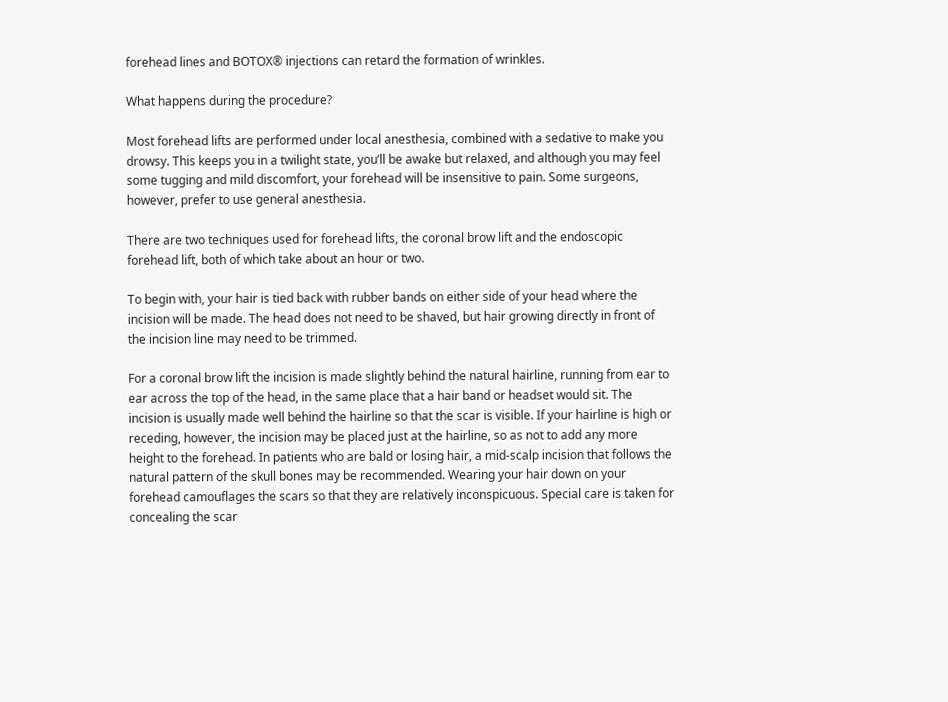forehead lines and BOTOX® injections can retard the formation of wrinkles.

What happens during the procedure?

Most forehead lifts are performed under local anesthesia, combined with a sedative to make you drowsy. This keeps you in a twilight state, you’ll be awake but relaxed, and although you may feel some tugging and mild discomfort, your forehead will be insensitive to pain. Some surgeons, however, prefer to use general anesthesia.

There are two techniques used for forehead lifts, the coronal brow lift and the endoscopic forehead lift, both of which take about an hour or two.

To begin with, your hair is tied back with rubber bands on either side of your head where the incision will be made. The head does not need to be shaved, but hair growing directly in front of the incision line may need to be trimmed.

For a coronal brow lift the incision is made slightly behind the natural hairline, running from ear to ear across the top of the head, in the same place that a hair band or headset would sit. The incision is usually made well behind the hairline so that the scar is visible. If your hairline is high or receding, however, the incision may be placed just at the hairline, so as not to add any more height to the forehead. In patients who are bald or losing hair, a mid-scalp incision that follows the natural pattern of the skull bones may be recommended. Wearing your hair down on your forehead camouflages the scars so that they are relatively inconspicuous. Special care is taken for concealing the scar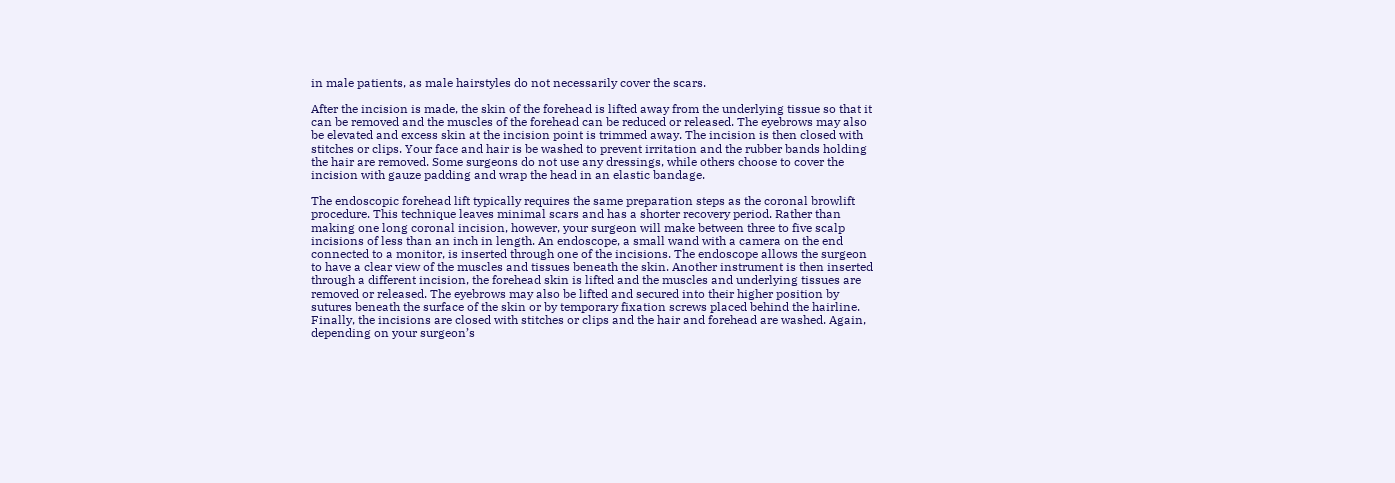in male patients, as male hairstyles do not necessarily cover the scars.

After the incision is made, the skin of the forehead is lifted away from the underlying tissue so that it can be removed and the muscles of the forehead can be reduced or released. The eyebrows may also be elevated and excess skin at the incision point is trimmed away. The incision is then closed with stitches or clips. Your face and hair is be washed to prevent irritation and the rubber bands holding the hair are removed. Some surgeons do not use any dressings, while others choose to cover the incision with gauze padding and wrap the head in an elastic bandage.

The endoscopic forehead lift typically requires the same preparation steps as the coronal browlift procedure. This technique leaves minimal scars and has a shorter recovery period. Rather than making one long coronal incision, however, your surgeon will make between three to five scalp incisions of less than an inch in length. An endoscope, a small wand with a camera on the end connected to a monitor, is inserted through one of the incisions. The endoscope allows the surgeon to have a clear view of the muscles and tissues beneath the skin. Another instrument is then inserted through a different incision, the forehead skin is lifted and the muscles and underlying tissues are removed or released. The eyebrows may also be lifted and secured into their higher position by sutures beneath the surface of the skin or by temporary fixation screws placed behind the hairline. Finally, the incisions are closed with stitches or clips and the hair and forehead are washed. Again, depending on your surgeon’s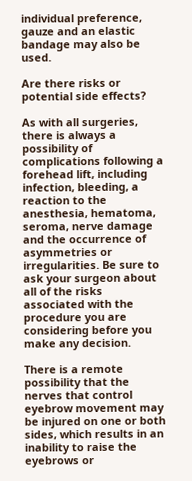individual preference, gauze and an elastic bandage may also be used.

Are there risks or potential side effects?

As with all surgeries, there is always a possibility of complications following a forehead lift, including infection, bleeding, a reaction to the anesthesia, hematoma, seroma, nerve damage and the occurrence of asymmetries or irregularities. Be sure to ask your surgeon about all of the risks associated with the procedure you are considering before you make any decision.

There is a remote possibility that the nerves that control eyebrow movement may be injured on one or both sides, which results in an inability to raise the eyebrows or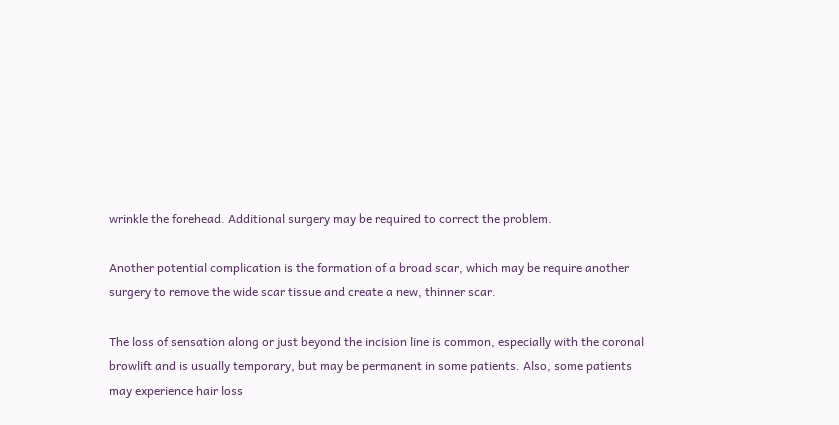wrinkle the forehead. Additional surgery may be required to correct the problem.

Another potential complication is the formation of a broad scar, which may be require another surgery to remove the wide scar tissue and create a new, thinner scar.

The loss of sensation along or just beyond the incision line is common, especially with the coronal browlift and is usually temporary, but may be permanent in some patients. Also, some patients may experience hair loss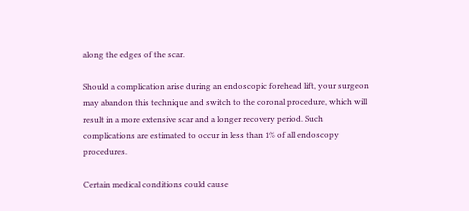along the edges of the scar.

Should a complication arise during an endoscopic forehead lift, your surgeon may abandon this technique and switch to the coronal procedure, which will result in a more extensive scar and a longer recovery period. Such complications are estimated to occur in less than 1% of all endoscopy procedures.

Certain medical conditions could cause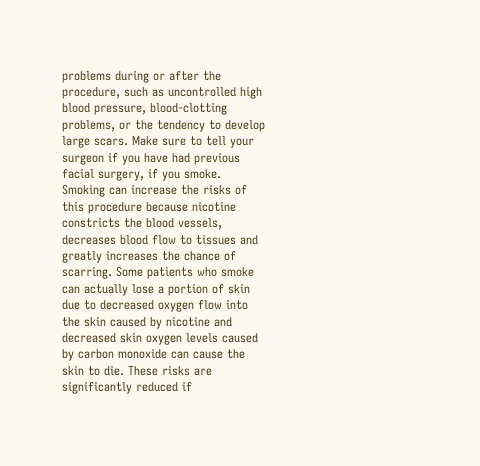problems during or after the procedure, such as uncontrolled high blood pressure, blood-clotting problems, or the tendency to develop large scars. Make sure to tell your surgeon if you have had previous facial surgery, if you smoke. Smoking can increase the risks of this procedure because nicotine constricts the blood vessels, decreases blood flow to tissues and greatly increases the chance of scarring. Some patients who smoke can actually lose a portion of skin due to decreased oxygen flow into the skin caused by nicotine and decreased skin oxygen levels caused by carbon monoxide can cause the skin to die. These risks are significantly reduced if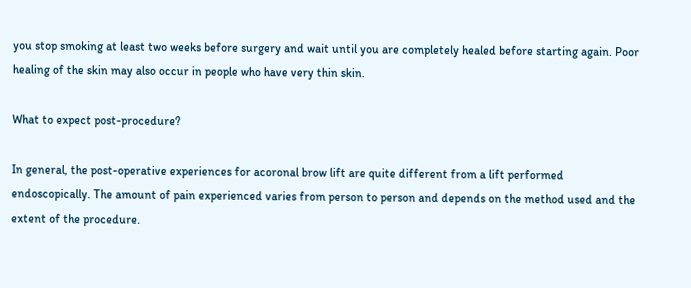you stop smoking at least two weeks before surgery and wait until you are completely healed before starting again. Poor healing of the skin may also occur in people who have very thin skin.

What to expect post-procedure?

In general, the post-operative experiences for acoronal brow lift are quite different from a lift performed endoscopically. The amount of pain experienced varies from person to person and depends on the method used and the extent of the procedure.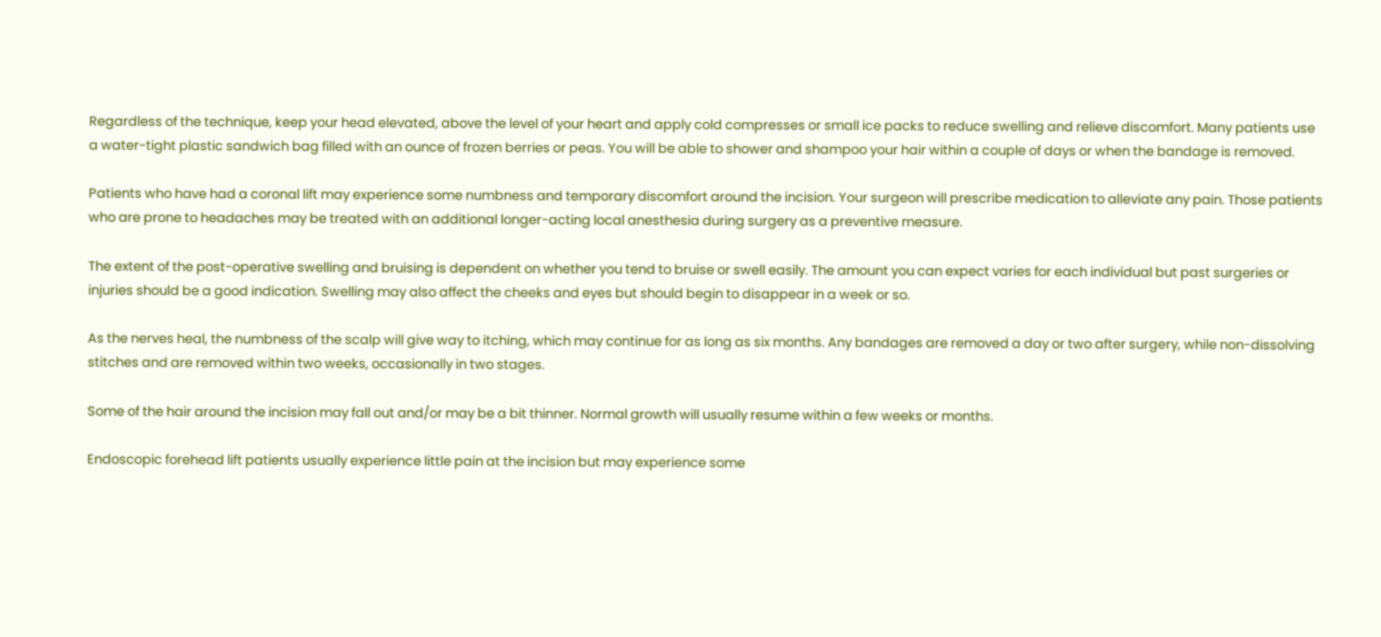Regardless of the technique, keep your head elevated, above the level of your heart and apply cold compresses or small ice packs to reduce swelling and relieve discomfort. Many patients use a water-tight plastic sandwich bag filled with an ounce of frozen berries or peas. You will be able to shower and shampoo your hair within a couple of days or when the bandage is removed.

Patients who have had a coronal lift may experience some numbness and temporary discomfort around the incision. Your surgeon will prescribe medication to alleviate any pain. Those patients who are prone to headaches may be treated with an additional longer-acting local anesthesia during surgery as a preventive measure.

The extent of the post-operative swelling and bruising is dependent on whether you tend to bruise or swell easily. The amount you can expect varies for each individual but past surgeries or injuries should be a good indication. Swelling may also affect the cheeks and eyes but should begin to disappear in a week or so.

As the nerves heal, the numbness of the scalp will give way to itching, which may continue for as long as six months. Any bandages are removed a day or two after surgery, while non-dissolving stitches and are removed within two weeks, occasionally in two stages.

Some of the hair around the incision may fall out and/or may be a bit thinner. Normal growth will usually resume within a few weeks or months.

Endoscopic forehead lift patients usually experience little pain at the incision but may experience some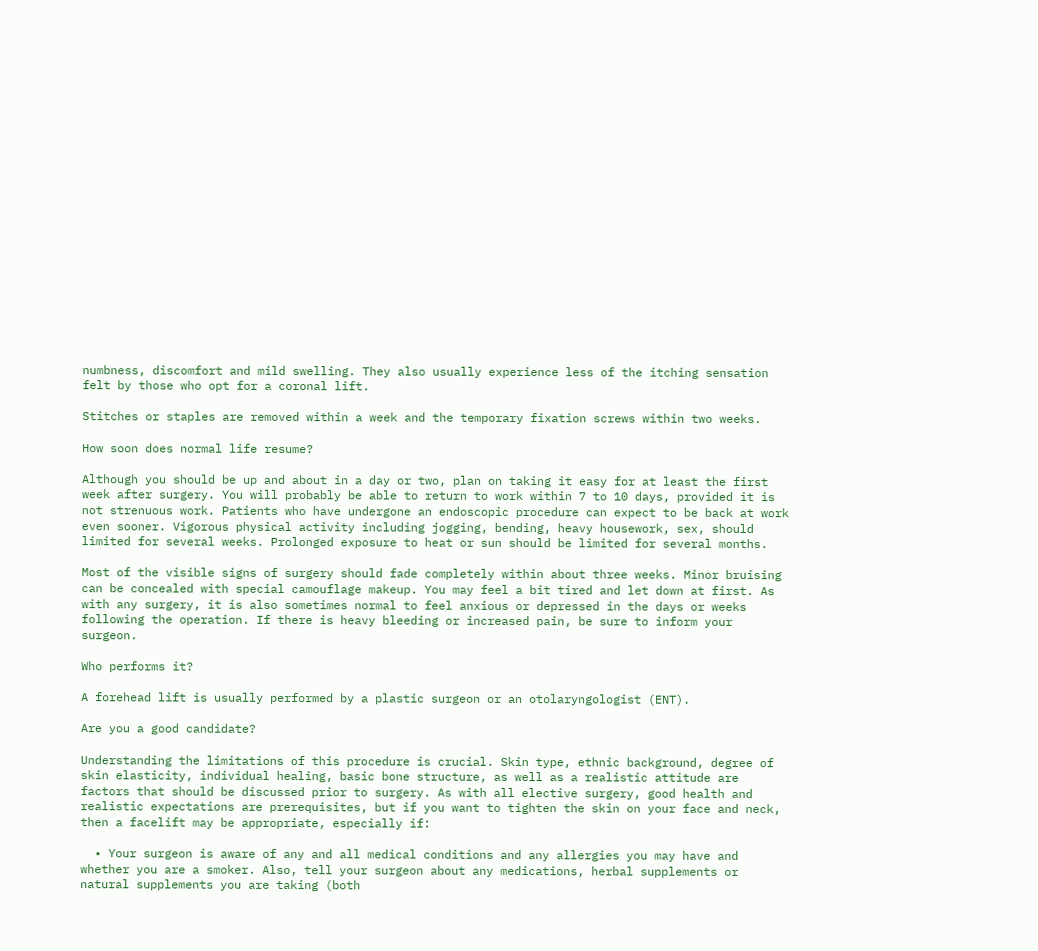numbness, discomfort and mild swelling. They also usually experience less of the itching sensation felt by those who opt for a coronal lift.

Stitches or staples are removed within a week and the temporary fixation screws within two weeks.

How soon does normal life resume?

Although you should be up and about in a day or two, plan on taking it easy for at least the first week after surgery. You will probably be able to return to work within 7 to 10 days, provided it is not strenuous work. Patients who have undergone an endoscopic procedure can expect to be back at work even sooner. Vigorous physical activity including jogging, bending, heavy housework, sex, should limited for several weeks. Prolonged exposure to heat or sun should be limited for several months.

Most of the visible signs of surgery should fade completely within about three weeks. Minor bruising can be concealed with special camouflage makeup. You may feel a bit tired and let down at first. As with any surgery, it is also sometimes normal to feel anxious or depressed in the days or weeks following the operation. If there is heavy bleeding or increased pain, be sure to inform your surgeon.

Who performs it?

A forehead lift is usually performed by a plastic surgeon or an otolaryngologist (ENT).

Are you a good candidate?

Understanding the limitations of this procedure is crucial. Skin type, ethnic background, degree of skin elasticity, individual healing, basic bone structure, as well as a realistic attitude are factors that should be discussed prior to surgery. As with all elective surgery, good health and realistic expectations are prerequisites, but if you want to tighten the skin on your face and neck, then a facelift may be appropriate, especially if:

  • Your surgeon is aware of any and all medical conditions and any allergies you may have and whether you are a smoker. Also, tell your surgeon about any medications, herbal supplements or natural supplements you are taking (both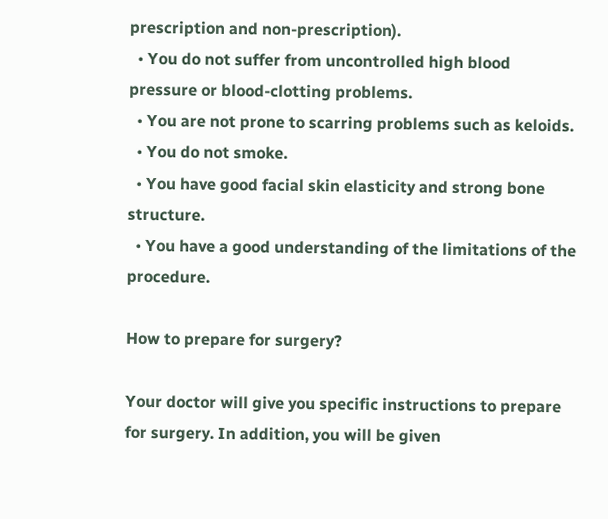prescription and non-prescription).
  • You do not suffer from uncontrolled high blood pressure or blood-clotting problems.
  • You are not prone to scarring problems such as keloids.
  • You do not smoke.
  • You have good facial skin elasticity and strong bone structure.
  • You have a good understanding of the limitations of the procedure.

How to prepare for surgery?

Your doctor will give you specific instructions to prepare for surgery. In addition, you will be given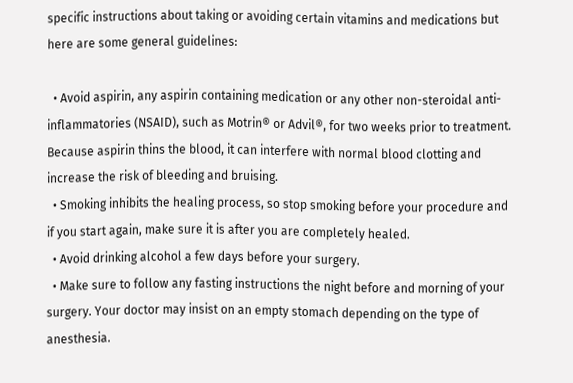specific instructions about taking or avoiding certain vitamins and medications but here are some general guidelines:

  • Avoid aspirin, any aspirin containing medication or any other non-steroidal anti-inflammatories (NSAID), such as Motrin® or Advil®, for two weeks prior to treatment. Because aspirin thins the blood, it can interfere with normal blood clotting and increase the risk of bleeding and bruising.
  • Smoking inhibits the healing process, so stop smoking before your procedure and if you start again, make sure it is after you are completely healed.
  • Avoid drinking alcohol a few days before your surgery.
  • Make sure to follow any fasting instructions the night before and morning of your surgery. Your doctor may insist on an empty stomach depending on the type of anesthesia.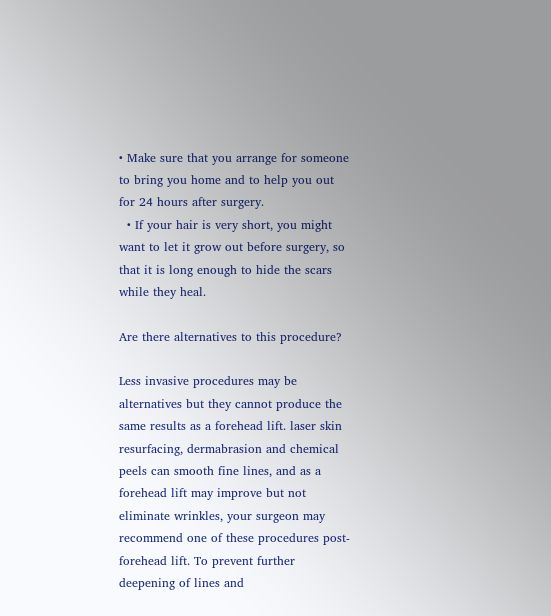• Make sure that you arrange for someone to bring you home and to help you out for 24 hours after surgery.
  • If your hair is very short, you might want to let it grow out before surgery, so that it is long enough to hide the scars while they heal.

Are there alternatives to this procedure?

Less invasive procedures may be alternatives but they cannot produce the same results as a forehead lift. laser skin resurfacing, dermabrasion and chemical peels can smooth fine lines, and as a forehead lift may improve but not eliminate wrinkles, your surgeon may recommend one of these procedures post-forehead lift. To prevent further deepening of lines and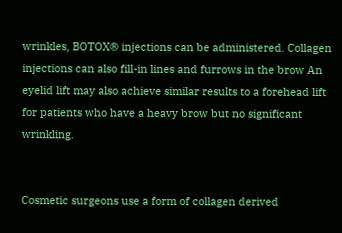wrinkles, BOTOX® injections can be administered. Collagen injections can also fill-in lines and furrows in the brow An eyelid lift may also achieve similar results to a forehead lift for patients who have a heavy brow but no significant wrinkling.


Cosmetic surgeons use a form of collagen derived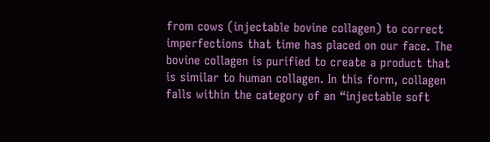from cows (injectable bovine collagen) to correct imperfections that time has placed on our face. The bovine collagen is purified to create a product that is similar to human collagen. In this form, collagen falls within the category of an “injectable soft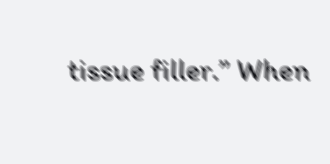tissue filler.” When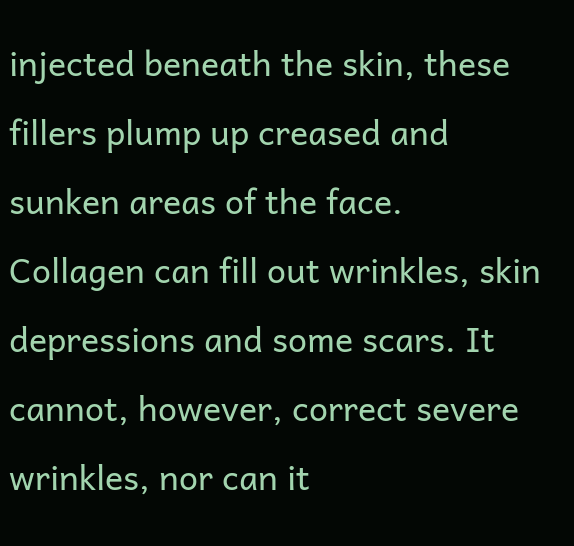injected beneath the skin, these fillers plump up creased and sunken areas of the face. Collagen can fill out wrinkles, skin depressions and some scars. It cannot, however, correct severe wrinkles, nor can it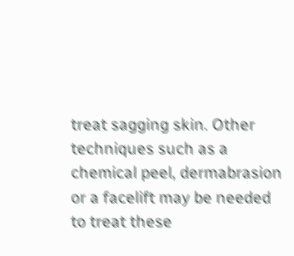treat sagging skin. Other techniques such as a chemical peel, dermabrasion or a facelift may be needed to treat these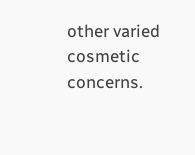other varied cosmetic concerns.